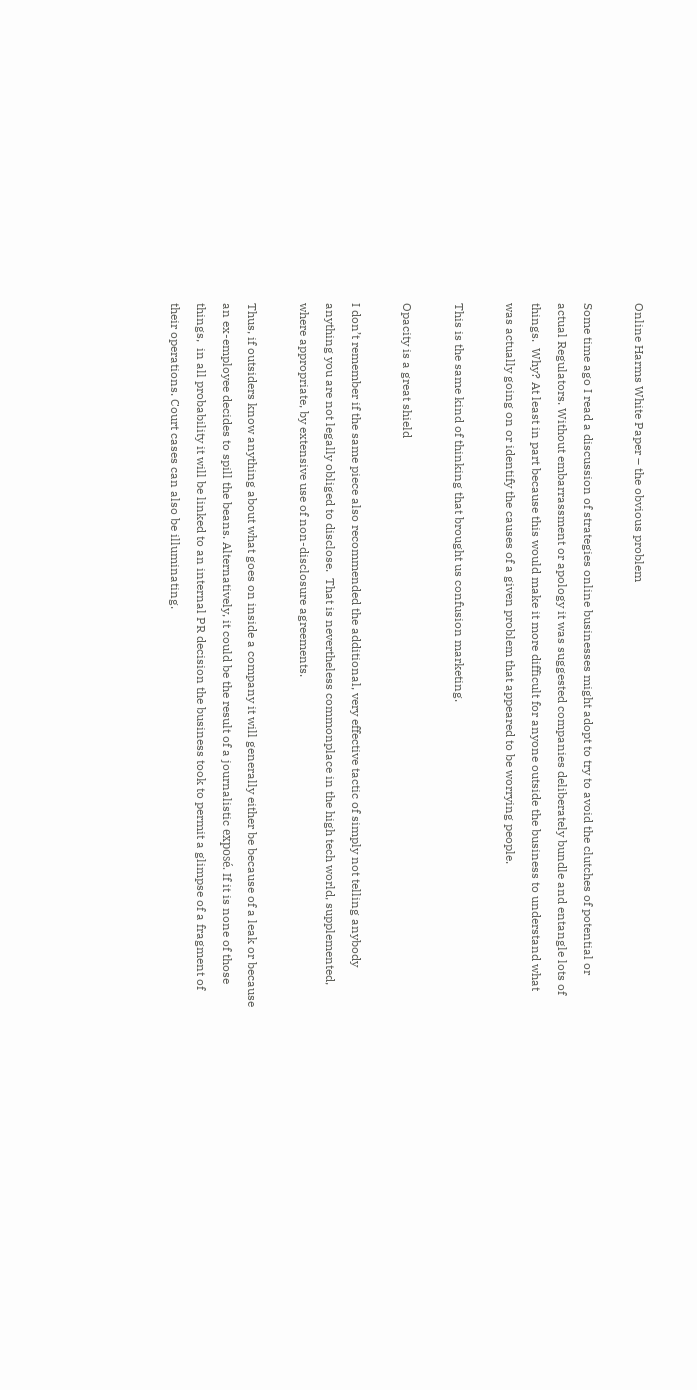Online Harms White Paper – the obvious problem

Some time ago I read a discussion of strategies online businesses might adopt to try to avoid the clutches of potential or actual Regulators. Without embarrassment or apology it was suggested companies deliberately bundle and entangle lots of things.  Why? At least in part because this would make it more difficult for anyone outside the business to understand what was actually going on or identify the causes of a given problem that appeared to be worrying people.

This is the same kind of thinking that brought us confusion marketing.

Opacity is a great shield

I don’t remember if the same piece also recommended the additional, very effective tactic of simply not telling anybody anything you are not legally obliged to disclose.  That is nevertheless commonplace in the high tech world, supplemented, where appropriate, by extensive use of non-disclosure agreements.

Thus, if outsiders know anything about what goes on inside a company it will generally either be because of a leak or because an ex-employee decides to spill the beans. Alternatively, it could be the result of a journalistic exposé. If it is none of those things,  in all probability it will be linked to an internal PR decision the business took to permit a glimpse of a fragment of their operations. Court cases can also be illuminating.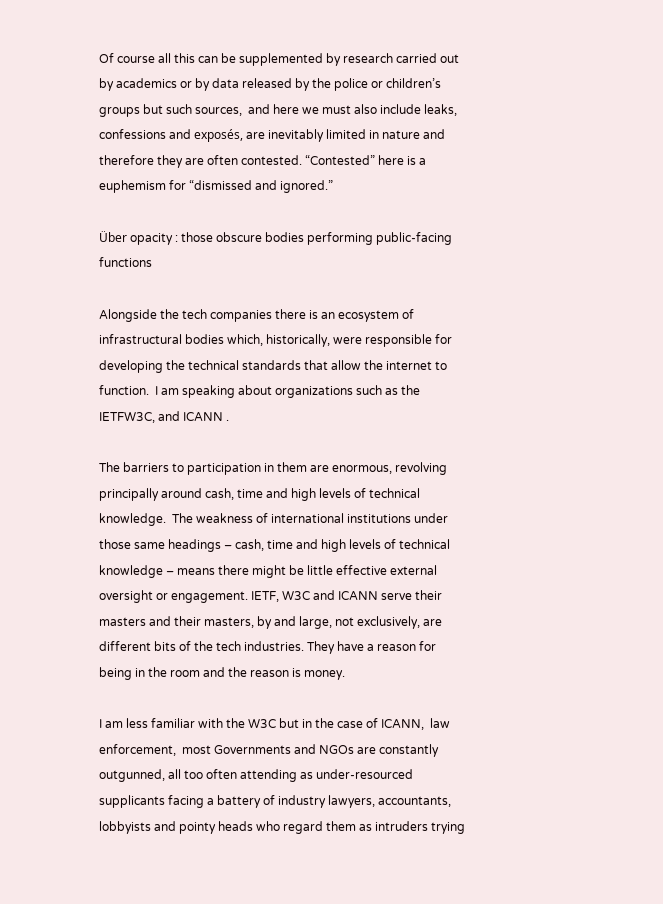Of course all this can be supplemented by research carried out by academics or by data released by the police or children’s groups but such sources,  and here we must also include leaks, confessions and exposés, are inevitably limited in nature and therefore they are often contested. “Contested” here is a euphemism for “dismissed and ignored.”

Über opacity : those obscure bodies performing public-facing functions

Alongside the tech companies there is an ecosystem of infrastructural bodies which, historically, were responsible for developing the technical standards that allow the internet to function.  I am speaking about organizations such as the IETFW3C, and ICANN .

The barriers to participation in them are enormous, revolving principally around cash, time and high levels of technical knowledge.  The weakness of international institutions under those same headings – cash, time and high levels of technical knowledge – means there might be little effective external oversight or engagement. IETF, W3C and ICANN serve their masters and their masters, by and large, not exclusively, are different bits of the tech industries. They have a reason for being in the room and the reason is money.

I am less familiar with the W3C but in the case of ICANN,  law enforcement,  most Governments and NGOs are constantly outgunned, all too often attending as under-resourced supplicants facing a battery of industry lawyers, accountants, lobbyists and pointy heads who regard them as intruders trying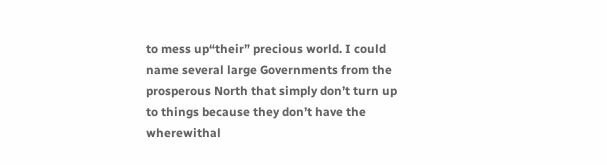to mess up“their” precious world. I could name several large Governments from the prosperous North that simply don’t turn up to things because they don’t have the wherewithal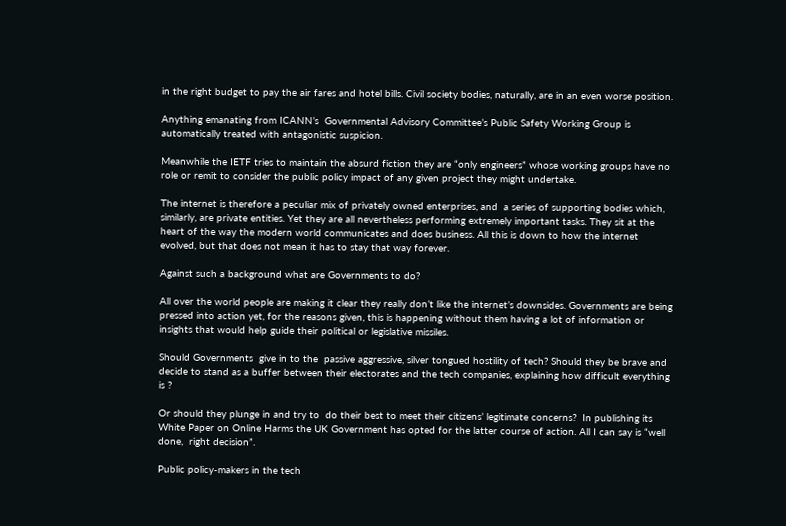in the right budget to pay the air fares and hotel bills. Civil society bodies, naturally, are in an even worse position.

Anything emanating from ICANN’s  Governmental Advisory Committee’s Public Safety Working Group is automatically treated with antagonistic suspicion.

Meanwhile the IETF tries to maintain the absurd fiction they are “only engineers” whose working groups have no role or remit to consider the public policy impact of any given project they might undertake.

The internet is therefore a peculiar mix of privately owned enterprises, and  a series of supporting bodies which, similarly, are private entities. Yet they are all nevertheless performing extremely important tasks. They sit at the heart of the way the modern world communicates and does business. All this is down to how the internet evolved, but that does not mean it has to stay that way forever.

Against such a background what are Governments to do?

All over the world people are making it clear they really don’t like the internet’s downsides. Governments are being pressed into action yet, for the reasons given, this is happening without them having a lot of information or insights that would help guide their political or legislative missiles.

Should Governments  give in to the  passive aggressive, silver tongued hostility of tech? Should they be brave and decide to stand as a buffer between their electorates and the tech companies, explaining how difficult everything is ?

Or should they plunge in and try to  do their best to meet their citizens’ legitimate concerns?  In publishing its White Paper on Online Harms the UK Government has opted for the latter course of action. All I can say is “well done,  right decision”.

Public policy-makers in the tech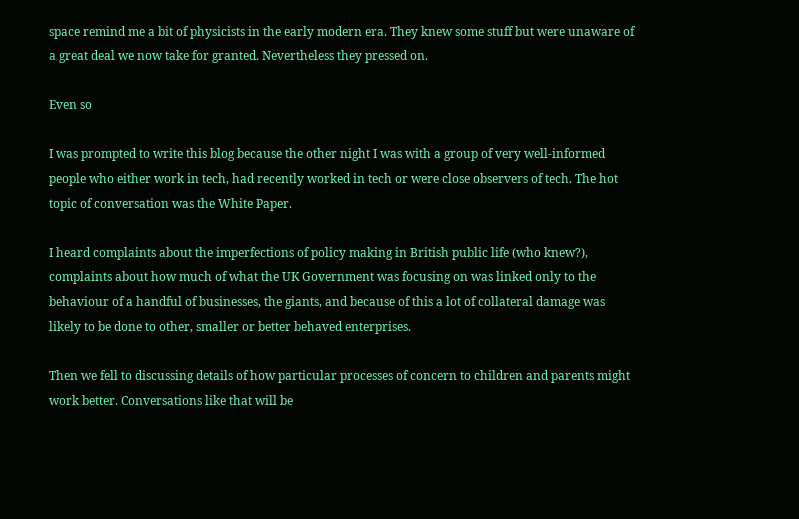space remind me a bit of physicists in the early modern era. They knew some stuff but were unaware of a great deal we now take for granted. Nevertheless they pressed on.

Even so

I was prompted to write this blog because the other night I was with a group of very well-informed people who either work in tech, had recently worked in tech or were close observers of tech. The hot topic of conversation was the White Paper.

I heard complaints about the imperfections of policy making in British public life (who knew?), complaints about how much of what the UK Government was focusing on was linked only to the behaviour of a handful of businesses, the giants, and because of this a lot of collateral damage was likely to be done to other, smaller or better behaved enterprises.

Then we fell to discussing details of how particular processes of concern to children and parents might work better. Conversations like that will be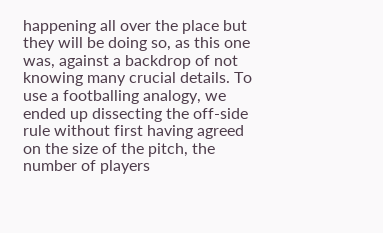happening all over the place but they will be doing so, as this one was, against a backdrop of not knowing many crucial details. To use a footballing analogy, we ended up dissecting the off-side rule without first having agreed on the size of the pitch, the number of players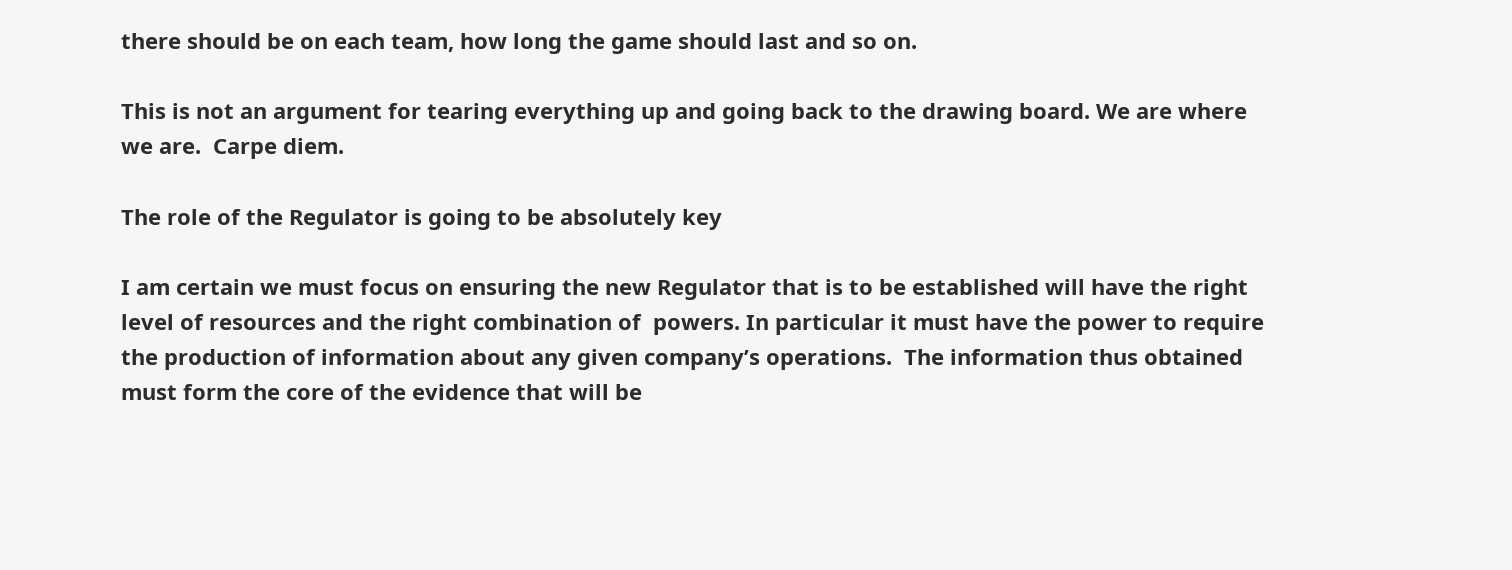there should be on each team, how long the game should last and so on.

This is not an argument for tearing everything up and going back to the drawing board. We are where we are.  Carpe diem.

The role of the Regulator is going to be absolutely key

I am certain we must focus on ensuring the new Regulator that is to be established will have the right level of resources and the right combination of  powers. In particular it must have the power to require the production of information about any given company’s operations.  The information thus obtained  must form the core of the evidence that will be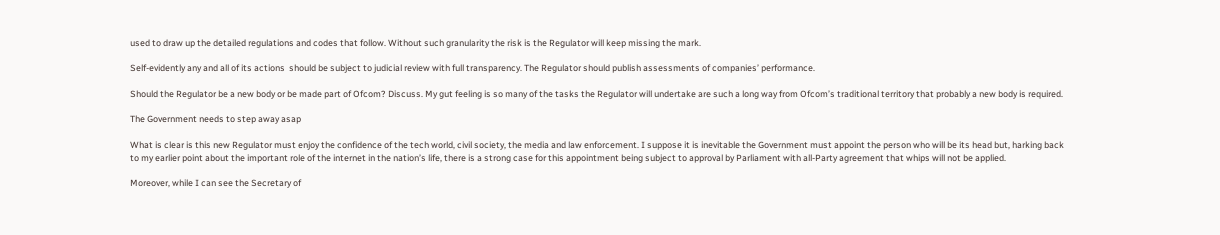used to draw up the detailed regulations and codes that follow. Without such granularity the risk is the Regulator will keep missing the mark.

Self-evidently any and all of its actions  should be subject to judicial review with full transparency. The Regulator should publish assessments of companies’ performance.

Should the Regulator be a new body or be made part of Ofcom? Discuss. My gut feeling is so many of the tasks the Regulator will undertake are such a long way from Ofcom’s traditional territory that probably a new body is required.

The Government needs to step away asap

What is clear is this new Regulator must enjoy the confidence of the tech world, civil society, the media and law enforcement. I suppose it is inevitable the Government must appoint the person who will be its head but, harking back to my earlier point about the important role of the internet in the nation’s life, there is a strong case for this appointment being subject to approval by Parliament with all-Party agreement that whips will not be applied.

Moreover, while I can see the Secretary of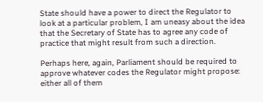State should have a power to direct the Regulator to look at a particular problem, I am uneasy about the idea that the Secretary of State has to agree any code of practice that might result from such a direction.

Perhaps here, again, Parliament should be required to approve whatever codes the Regulator might propose: either all of them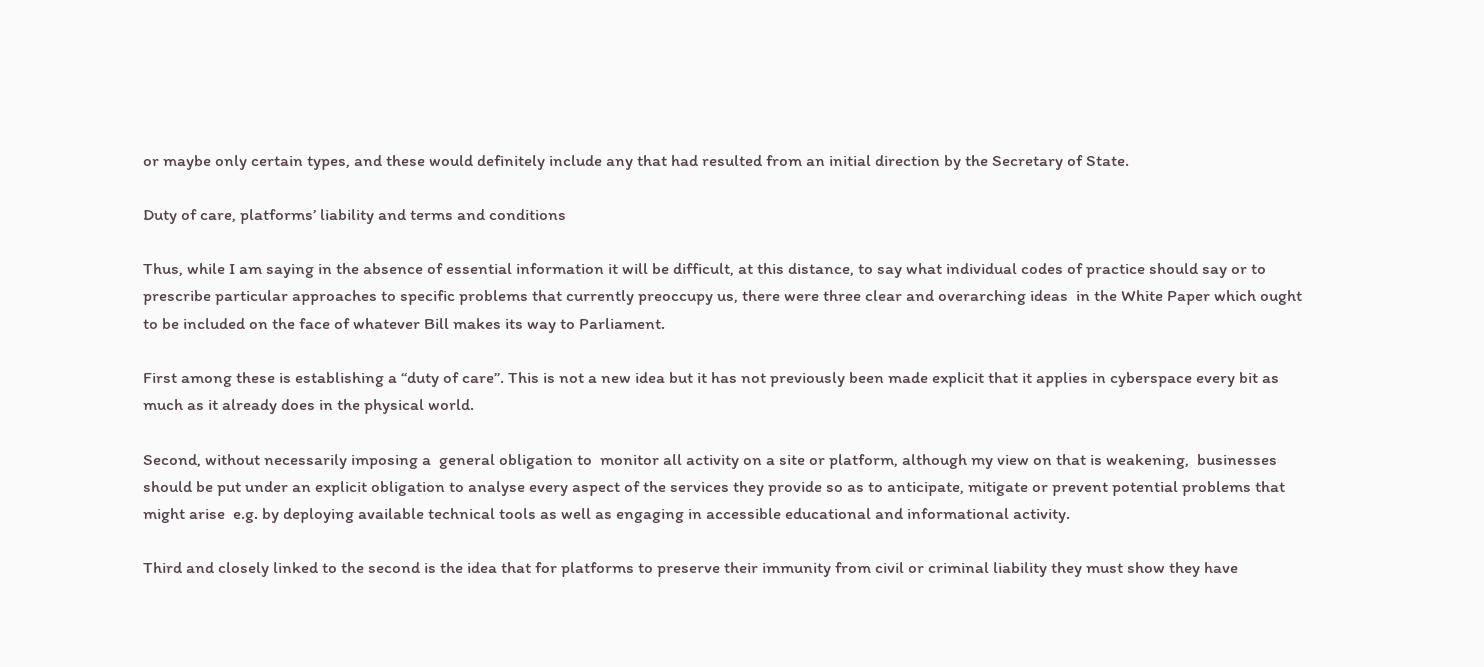or maybe only certain types, and these would definitely include any that had resulted from an initial direction by the Secretary of State.

Duty of care, platforms’ liability and terms and conditions

Thus, while I am saying in the absence of essential information it will be difficult, at this distance, to say what individual codes of practice should say or to prescribe particular approaches to specific problems that currently preoccupy us, there were three clear and overarching ideas  in the White Paper which ought to be included on the face of whatever Bill makes its way to Parliament.

First among these is establishing a “duty of care”. This is not a new idea but it has not previously been made explicit that it applies in cyberspace every bit as much as it already does in the physical world.

Second, without necessarily imposing a  general obligation to  monitor all activity on a site or platform, although my view on that is weakening,  businesses should be put under an explicit obligation to analyse every aspect of the services they provide so as to anticipate, mitigate or prevent potential problems that might arise  e.g. by deploying available technical tools as well as engaging in accessible educational and informational activity.

Third and closely linked to the second is the idea that for platforms to preserve their immunity from civil or criminal liability they must show they have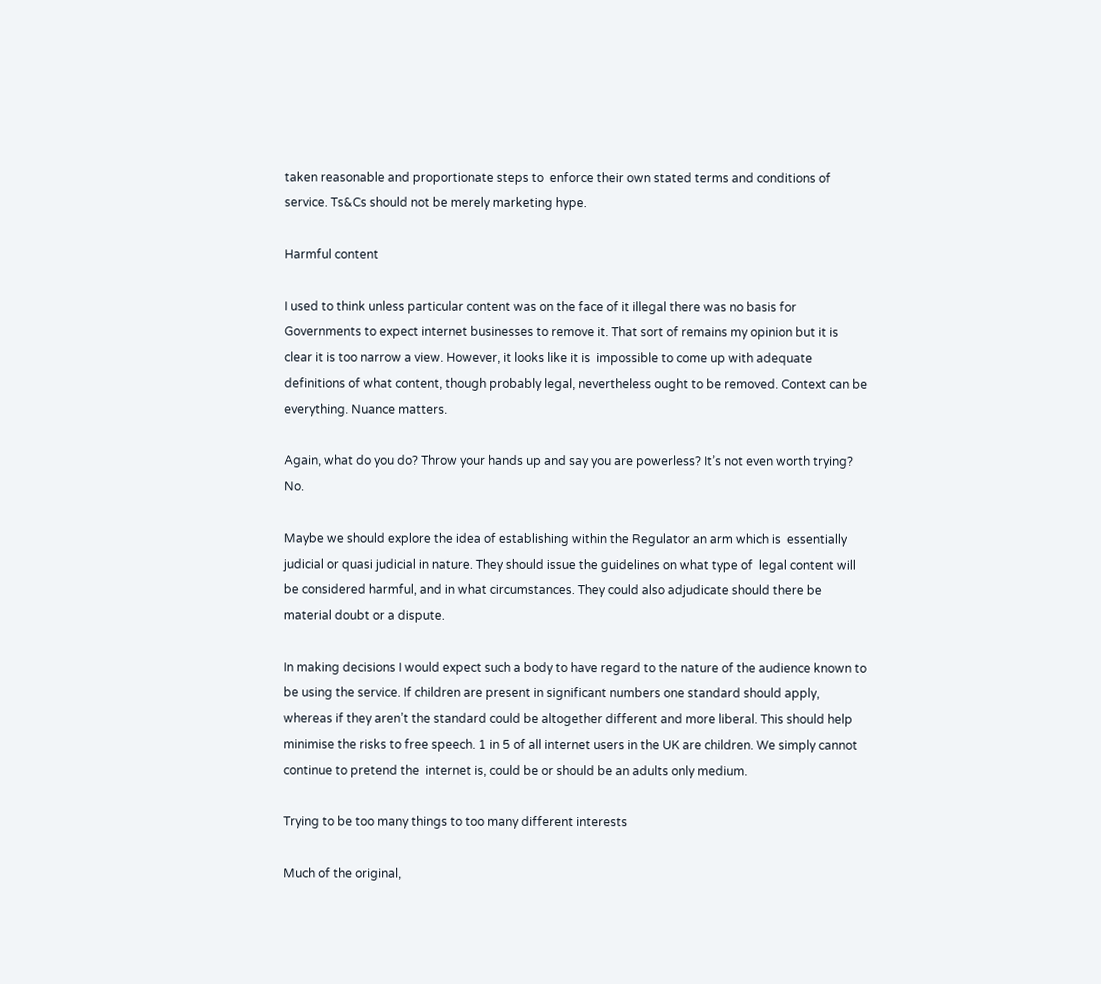taken reasonable and proportionate steps to  enforce their own stated terms and conditions of service. Ts&Cs should not be merely marketing hype.

Harmful content

I used to think unless particular content was on the face of it illegal there was no basis for Governments to expect internet businesses to remove it. That sort of remains my opinion but it is clear it is too narrow a view. However, it looks like it is  impossible to come up with adequate definitions of what content, though probably legal, nevertheless ought to be removed. Context can be everything. Nuance matters.

Again, what do you do? Throw your hands up and say you are powerless? It’s not even worth trying? No.

Maybe we should explore the idea of establishing within the Regulator an arm which is  essentially judicial or quasi judicial in nature. They should issue the guidelines on what type of  legal content will be considered harmful, and in what circumstances. They could also adjudicate should there be material doubt or a dispute.

In making decisions I would expect such a body to have regard to the nature of the audience known to be using the service. If children are present in significant numbers one standard should apply, whereas if they aren’t the standard could be altogether different and more liberal. This should help minimise the risks to free speech. 1 in 5 of all internet users in the UK are children. We simply cannot continue to pretend the  internet is, could be or should be an adults only medium.

Trying to be too many things to too many different interests

Much of the original,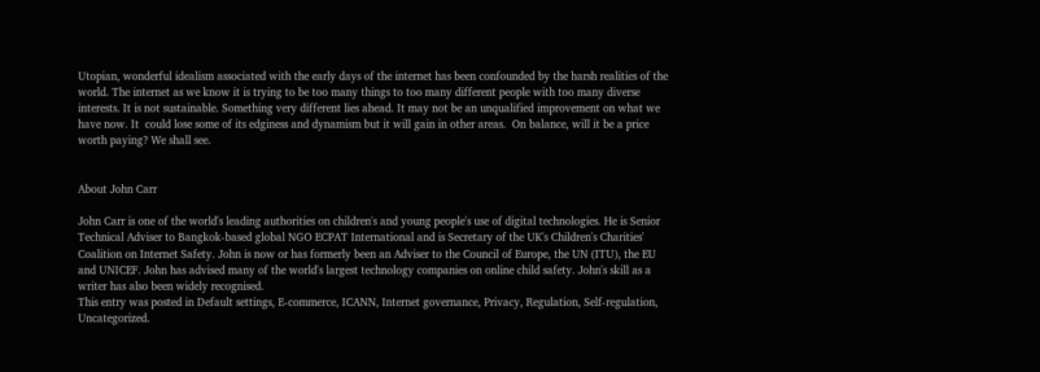Utopian, wonderful idealism associated with the early days of the internet has been confounded by the harsh realities of the world. The internet as we know it is trying to be too many things to too many different people with too many diverse interests. It is not sustainable. Something very different lies ahead. It may not be an unqualified improvement on what we have now. It  could lose some of its edginess and dynamism but it will gain in other areas.  On balance, will it be a price worth paying? We shall see.


About John Carr

John Carr is one of the world's leading authorities on children's and young people's use of digital technologies. He is Senior Technical Adviser to Bangkok-based global NGO ECPAT International and is Secretary of the UK's Children's Charities' Coalition on Internet Safety. John is now or has formerly been an Adviser to the Council of Europe, the UN (ITU), the EU and UNICEF. John has advised many of the world's largest technology companies on online child safety. John's skill as a writer has also been widely recognised.
This entry was posted in Default settings, E-commerce, ICANN, Internet governance, Privacy, Regulation, Self-regulation, Uncategorized.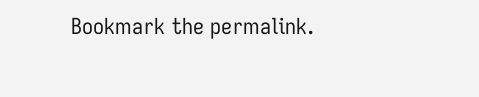Bookmark the permalink.